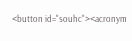<button id="souhc"><acronym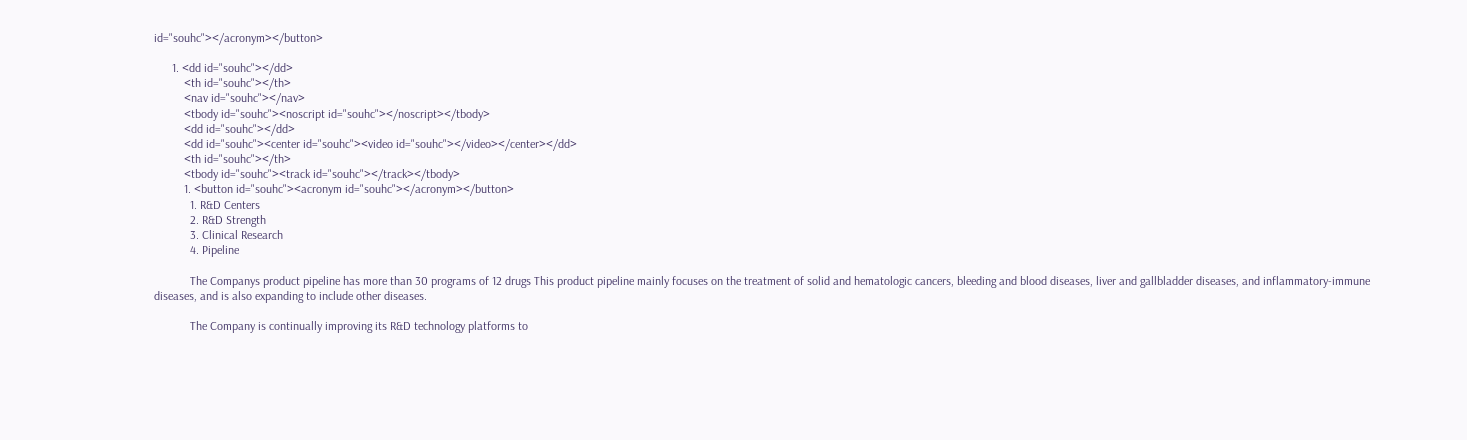id="souhc"></acronym></button>

      1. <dd id="souhc"></dd>
          <th id="souhc"></th>
          <nav id="souhc"></nav>
          <tbody id="souhc"><noscript id="souhc"></noscript></tbody>
          <dd id="souhc"></dd>
          <dd id="souhc"><center id="souhc"><video id="souhc"></video></center></dd>
          <th id="souhc"></th>
          <tbody id="souhc"><track id="souhc"></track></tbody>
          1. <button id="souhc"><acronym id="souhc"></acronym></button>
            1. R&D Centers
            2. R&D Strength
            3. Clinical Research
            4. Pipeline

            The Companys product pipeline has more than 30 programs of 12 drugs This product pipeline mainly focuses on the treatment of solid and hematologic cancers, bleeding and blood diseases, liver and gallbladder diseases, and inflammatory-immune diseases, and is also expanding to include other diseases.

            The Company is continually improving its R&D technology platforms to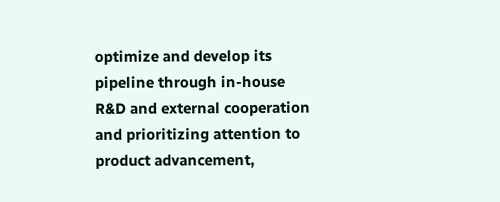optimize and develop its pipeline through in-house R&D and external cooperation and prioritizing attention to product advancement,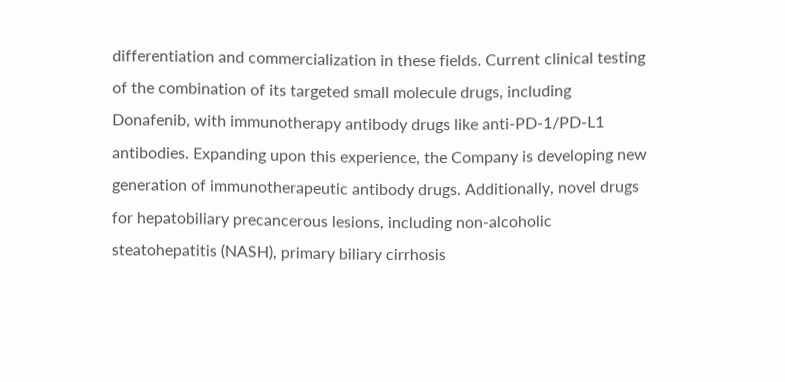differentiation and commercialization in these fields. Current clinical testing of the combination of its targeted small molecule drugs, including Donafenib, with immunotherapy antibody drugs like anti-PD-1/PD-L1 antibodies. Expanding upon this experience, the Company is developing new generation of immunotherapeutic antibody drugs. Additionally, novel drugs for hepatobiliary precancerous lesions, including non-alcoholic steatohepatitis (NASH), primary biliary cirrhosis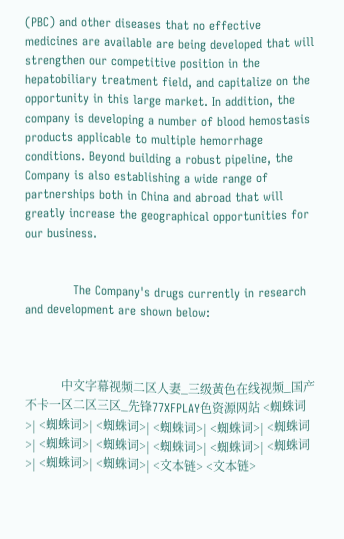(PBC) and other diseases that no effective medicines are available are being developed that will strengthen our competitive position in the hepatobiliary treatment field, and capitalize on the opportunity in this large market. In addition, the company is developing a number of blood hemostasis products applicable to multiple hemorrhage conditions. Beyond building a robust pipeline, the Company is also establishing a wide range of partnerships both in China and abroad that will greatly increase the geographical opportunities for our business.


            The Company's drugs currently in research and development are shown below:



            中文字幕视频二区人妻_三级黃色在线视频_国产不卡一区二区三区_先锋77XFPLAY色资源网站 <蜘蛛词>| <蜘蛛词>| <蜘蛛词>| <蜘蛛词>| <蜘蛛词>| <蜘蛛词>| <蜘蛛词>| <蜘蛛词>| <蜘蛛词>| <蜘蛛词>| <蜘蛛词>| <蜘蛛词>| <蜘蛛词>| <文本链> <文本链>